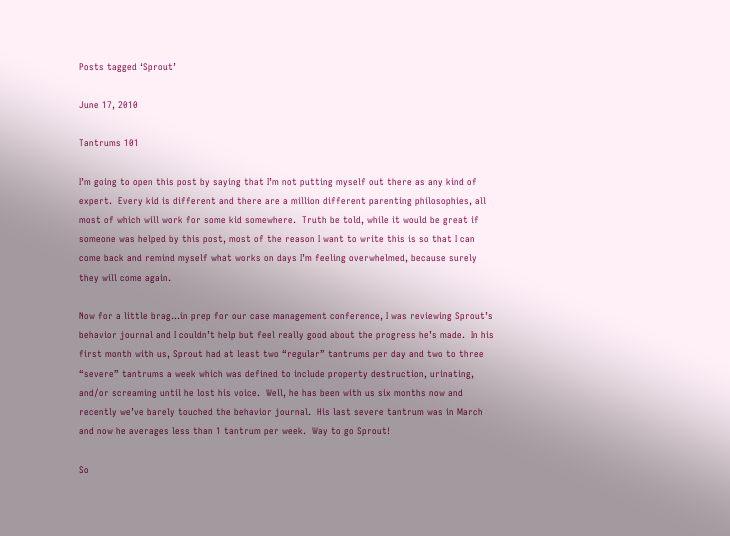Posts tagged ‘Sprout’

June 17, 2010

Tantrums 101

I’m going to open this post by saying that I’m not putting myself out there as any kind of expert.  Every kid is different and there are a million different parenting philosophies, all most of which will work for some kid somewhere.  Truth be told, while it would be great if someone was helped by this post, most of the reason I want to write this is so that I can come back and remind myself what works on days I’m feeling overwhelmed, because surely they will come again.

Now for a little brag…in prep for our case management conference, I was reviewing Sprout’s behavior journal and I couldn’t help but feel really good about the progress he’s made.  In his first month with us, Sprout had at least two “regular” tantrums per day and two to three “severe” tantrums a week which was defined to include property destruction, urinating, and/or screaming until he lost his voice.  Well, he has been with us six months now and recently we’ve barely touched the behavior journal.  His last severe tantrum was in March and now he averages less than 1 tantrum per week.  Way to go Sprout!

So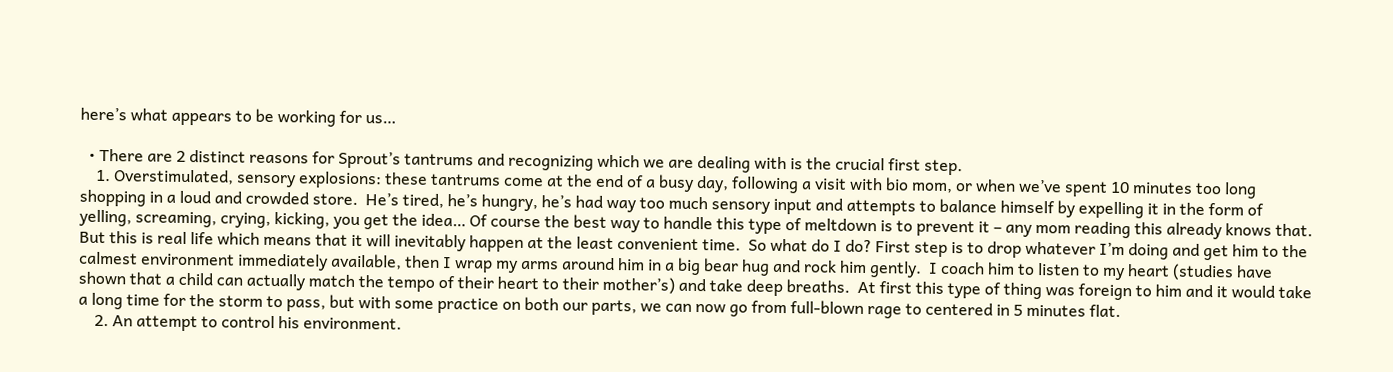here’s what appears to be working for us…

  • There are 2 distinct reasons for Sprout’s tantrums and recognizing which we are dealing with is the crucial first step.
    1. Overstimulated, sensory explosions: these tantrums come at the end of a busy day, following a visit with bio mom, or when we’ve spent 10 minutes too long shopping in a loud and crowded store.  He’s tired, he’s hungry, he’s had way too much sensory input and attempts to balance himself by expelling it in the form of yelling, screaming, crying, kicking, you get the idea… Of course the best way to handle this type of meltdown is to prevent it – any mom reading this already knows that.  But this is real life which means that it will inevitably happen at the least convenient time.  So what do I do? First step is to drop whatever I’m doing and get him to the calmest environment immediately available, then I wrap my arms around him in a big bear hug and rock him gently.  I coach him to listen to my heart (studies have shown that a child can actually match the tempo of their heart to their mother’s) and take deep breaths.  At first this type of thing was foreign to him and it would take a long time for the storm to pass, but with some practice on both our parts, we can now go from full-blown rage to centered in 5 minutes flat.
    2. An attempt to control his environment.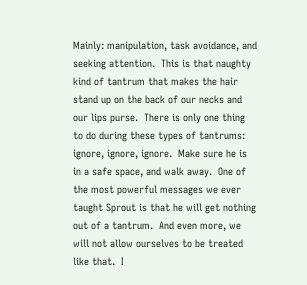Mainly: manipulation, task avoidance, and seeking attention.  This is that naughty kind of tantrum that makes the hair stand up on the back of our necks and our lips purse.  There is only one thing to do during these types of tantrums: ignore, ignore, ignore.  Make sure he is in a safe space, and walk away.  One of the most powerful messages we ever taught Sprout is that he will get nothing out of a tantrum.  And even more, we will not allow ourselves to be treated like that.  I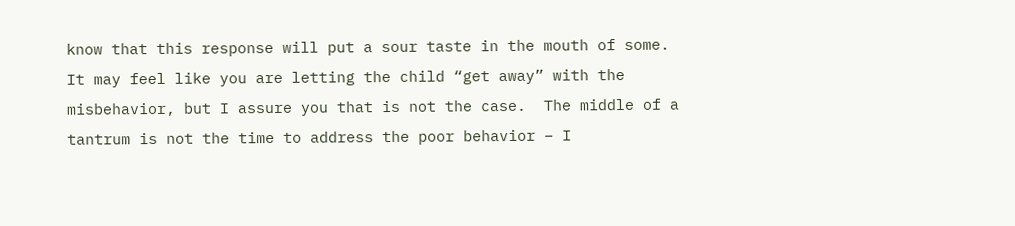know that this response will put a sour taste in the mouth of some.  It may feel like you are letting the child “get away” with the misbehavior, but I assure you that is not the case.  The middle of a tantrum is not the time to address the poor behavior – I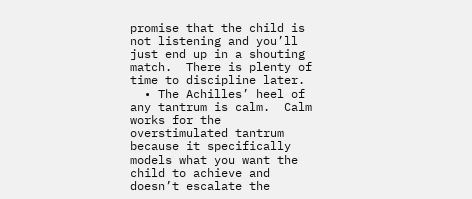promise that the child is not listening and you’ll just end up in a shouting match.  There is plenty of time to discipline later.
  • The Achilles’ heel of any tantrum is calm.  Calm works for the overstimulated tantrum because it specifically models what you want the child to achieve and doesn’t escalate the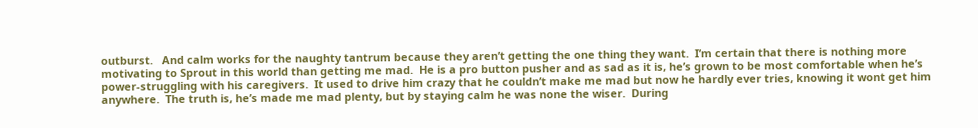outburst.   And calm works for the naughty tantrum because they aren’t getting the one thing they want.  I’m certain that there is nothing more motivating to Sprout in this world than getting me mad.  He is a pro button pusher and as sad as it is, he’s grown to be most comfortable when he’s power-struggling with his caregivers.  It used to drive him crazy that he couldn’t make me mad but now he hardly ever tries, knowing it wont get him anywhere.  The truth is, he’s made me mad plenty, but by staying calm he was none the wiser.  During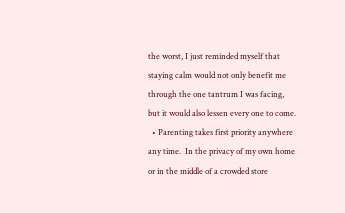the worst, I just reminded myself that staying calm would not only benefit me through the one tantrum I was facing, but it would also lessen every one to come.
  • Parenting takes first priority anywhere any time.  In the privacy of my own home or in the middle of a crowded store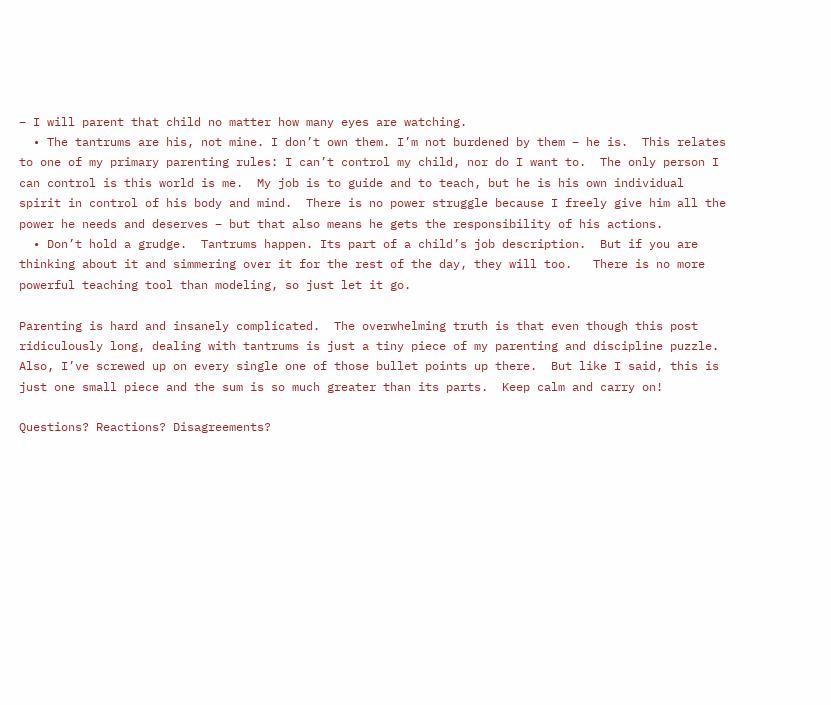– I will parent that child no matter how many eyes are watching.
  • The tantrums are his, not mine. I don’t own them. I’m not burdened by them – he is.  This relates to one of my primary parenting rules: I can’t control my child, nor do I want to.  The only person I can control is this world is me.  My job is to guide and to teach, but he is his own individual spirit in control of his body and mind.  There is no power struggle because I freely give him all the power he needs and deserves – but that also means he gets the responsibility of his actions.
  • Don’t hold a grudge.  Tantrums happen. Its part of a child’s job description.  But if you are thinking about it and simmering over it for the rest of the day, they will too.   There is no more powerful teaching tool than modeling, so just let it go.

Parenting is hard and insanely complicated.  The overwhelming truth is that even though this post ridiculously long, dealing with tantrums is just a tiny piece of my parenting and discipline puzzle.  Also, I’ve screwed up on every single one of those bullet points up there.  But like I said, this is just one small piece and the sum is so much greater than its parts.  Keep calm and carry on!

Questions? Reactions? Disagreements?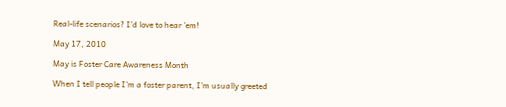Real-life scenarios? I’d love to hear ’em!

May 17, 2010

May is Foster Care Awareness Month

When I tell people I’m a foster parent, I’m usually greeted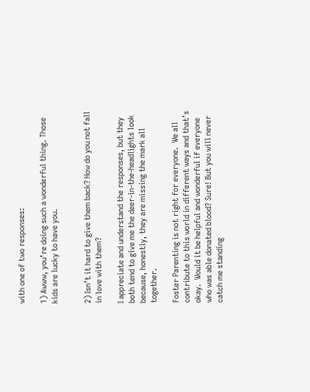with one of two responses:

1) Awww, you’re doing such a wonderful thing. Those kids are lucky to have you.


2) Isn’t it hard to give them back? How do you not fall in love with them?

I appreciate and understand the responses, but they both tend to give me the deer-in-the-headlights look because, honestly, they are missing the mark all together.

Foster Parenting is not right for everyone.  We all contribute to this world in different ways and that’s okay.  Would it be helpful and wonderful if everyone who was able donated blood? Sure! But you will never catch me standing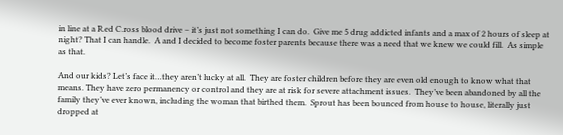in line at a R.ed C.ross blood drive – it’s just not something I can do.  Give me 5 drug addicted infants and a max of 2 hours of sleep at night? That I can handle.  A and I decided to become foster parents because there was a need that we knew we could fill.  As simple as that.

And our kids? Let’s face it…they aren’t lucky at all.  They are foster children before they are even old enough to know what that means. They have zero permanency or control and they are at risk for severe attachment issues.  They’ve been abandoned by all the family they’ve ever known, including the woman that birthed them.  Sprout has been bounced from house to house, literally just dropped at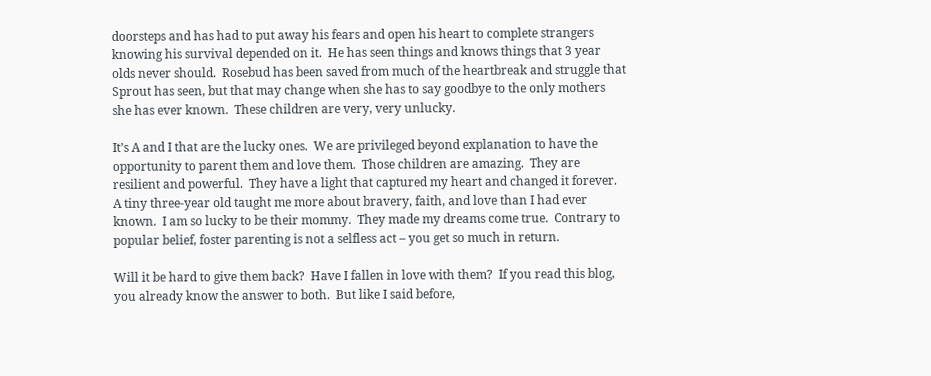doorsteps and has had to put away his fears and open his heart to complete strangers knowing his survival depended on it.  He has seen things and knows things that 3 year olds never should.  Rosebud has been saved from much of the heartbreak and struggle that Sprout has seen, but that may change when she has to say goodbye to the only mothers she has ever known.  These children are very, very unlucky.

It’s A and I that are the lucky ones.  We are privileged beyond explanation to have the opportunity to parent them and love them.  Those children are amazing.  They are resilient and powerful.  They have a light that captured my heart and changed it forever.  A tiny three-year old taught me more about bravery, faith, and love than I had ever known.  I am so lucky to be their mommy.  They made my dreams come true.  Contrary to popular belief, foster parenting is not a selfless act – you get so much in return.

Will it be hard to give them back?  Have I fallen in love with them?  If you read this blog, you already know the answer to both.  But like I said before,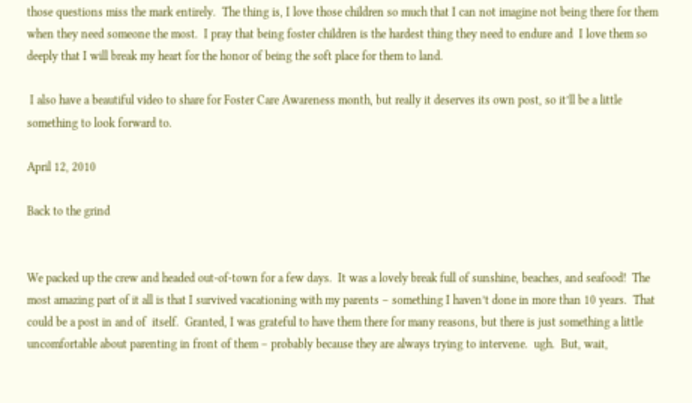those questions miss the mark entirely.  The thing is, I love those children so much that I can not imagine not being there for them when they need someone the most.  I pray that being foster children is the hardest thing they need to endure and  I love them so deeply that I will break my heart for the honor of being the soft place for them to land.

 I also have a beautiful video to share for Foster Care Awareness month, but really it deserves its own post, so it’ll be a little something to look forward to.

April 12, 2010

Back to the grind


We packed up the crew and headed out-of-town for a few days.  It was a lovely break full of sunshine, beaches, and seafood!  The most amazing part of it all is that I survived vacationing with my parents – something I haven’t done in more than 10 years.  That could be a post in and of  itself.  Granted, I was grateful to have them there for many reasons, but there is just something a little uncomfortable about parenting in front of them – probably because they are always trying to intervene.  ugh.  But, wait,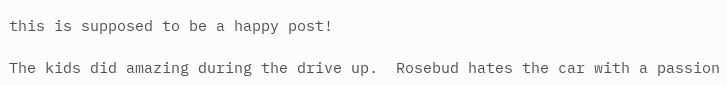this is supposed to be a happy post!

The kids did amazing during the drive up.  Rosebud hates the car with a passion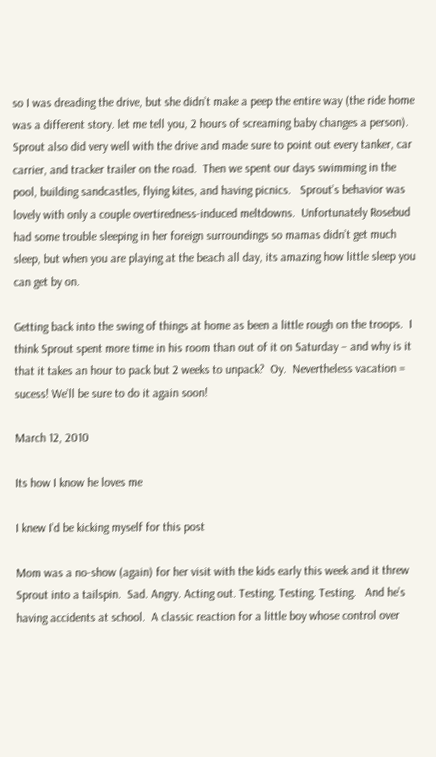so I was dreading the drive, but she didn’t make a peep the entire way (the ride home was a different story. let me tell you, 2 hours of screaming baby changes a person).  Sprout also did very well with the drive and made sure to point out every tanker, car carrier, and tracker trailer on the road.  Then we spent our days swimming in the pool, building sandcastles, flying kites, and having picnics.   Sprout’s behavior was lovely with only a couple overtiredness-induced meltdowns.  Unfortunately Rosebud had some trouble sleeping in her foreign surroundings so mamas didn’t get much sleep, but when you are playing at the beach all day, its amazing how little sleep you can get by on.

Getting back into the swing of things at home as been a little rough on the troops.  I think Sprout spent more time in his room than out of it on Saturday – and why is it that it takes an hour to pack but 2 weeks to unpack?  Oy.  Nevertheless vacation = sucess! We’ll be sure to do it again soon!

March 12, 2010

Its how I know he loves me

I knew I’d be kicking myself for this post

Mom was a no-show (again) for her visit with the kids early this week and it threw Sprout into a tailspin.  Sad. Angry. Acting out. Testing. Testing. Testing.   And he’s having accidents at school.  A classic reaction for a little boy whose control over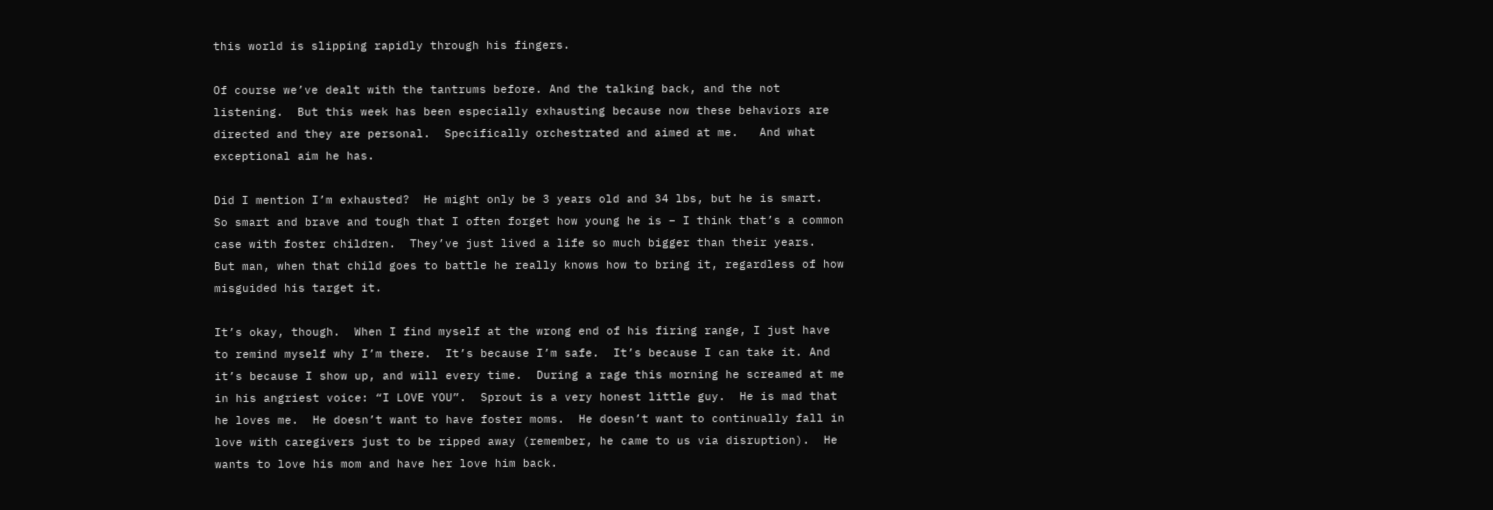this world is slipping rapidly through his fingers.

Of course we’ve dealt with the tantrums before. And the talking back, and the not listening.  But this week has been especially exhausting because now these behaviors are directed and they are personal.  Specifically orchestrated and aimed at me.   And what exceptional aim he has.

Did I mention I’m exhausted?  He might only be 3 years old and 34 lbs, but he is smart.  So smart and brave and tough that I often forget how young he is – I think that’s a common case with foster children.  They’ve just lived a life so much bigger than their years.  But man, when that child goes to battle he really knows how to bring it, regardless of how misguided his target it.

It’s okay, though.  When I find myself at the wrong end of his firing range, I just have to remind myself why I’m there.  It’s because I’m safe.  It’s because I can take it. And it’s because I show up, and will every time.  During a rage this morning he screamed at me in his angriest voice: “I LOVE YOU”.  Sprout is a very honest little guy.  He is mad that he loves me.  He doesn’t want to have foster moms.  He doesn’t want to continually fall in love with caregivers just to be ripped away (remember, he came to us via disruption).  He wants to love his mom and have her love him back.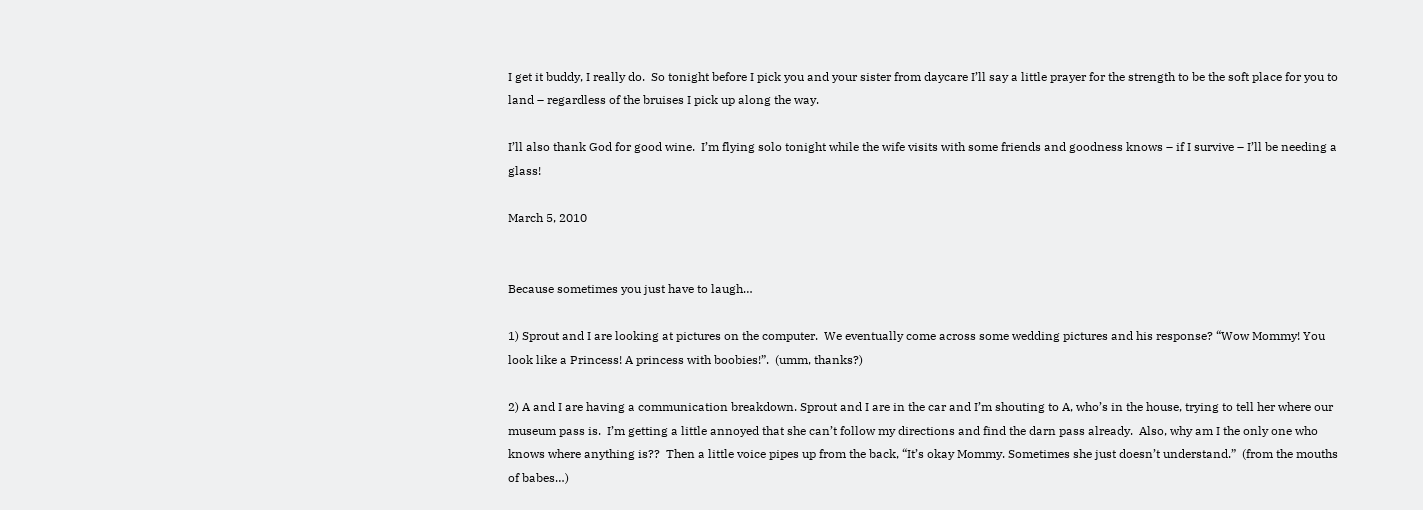I get it buddy, I really do.  So tonight before I pick you and your sister from daycare I’ll say a little prayer for the strength to be the soft place for you to land – regardless of the bruises I pick up along the way.

I’ll also thank God for good wine.  I’m flying solo tonight while the wife visits with some friends and goodness knows – if I survive – I’ll be needing a glass!

March 5, 2010


Because sometimes you just have to laugh…

1) Sprout and I are looking at pictures on the computer.  We eventually come across some wedding pictures and his response? “Wow Mommy! You look like a Princess! A princess with boobies!”.  (umm, thanks?)

2) A and I are having a communication breakdown. Sprout and I are in the car and I’m shouting to A, who’s in the house, trying to tell her where our museum pass is.  I’m getting a little annoyed that she can’t follow my directions and find the darn pass already.  Also, why am I the only one who knows where anything is??  Then a little voice pipes up from the back, “It’s okay Mommy. Sometimes she just doesn’t understand.”  (from the mouths of babes…)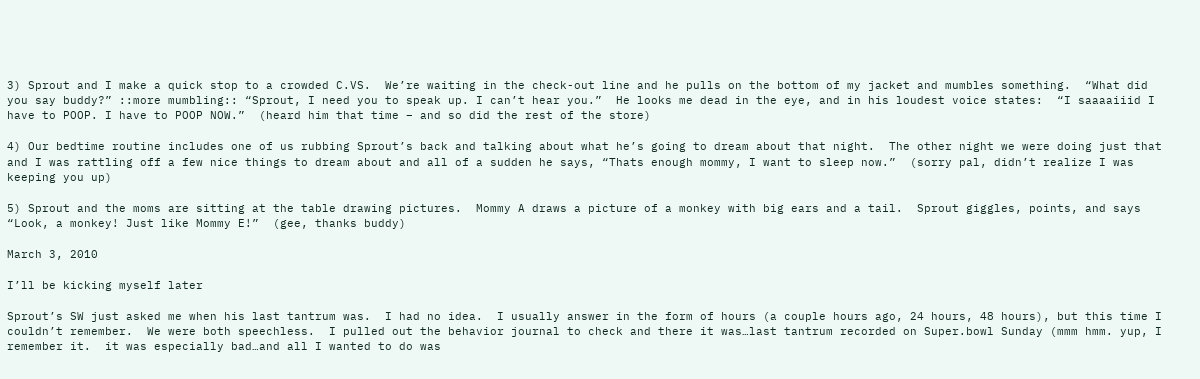3) Sprout and I make a quick stop to a crowded C.VS.  We’re waiting in the check-out line and he pulls on the bottom of my jacket and mumbles something.  “What did you say buddy?” ::more mumbling:: “Sprout, I need you to speak up. I can’t hear you.”  He looks me dead in the eye, and in his loudest voice states:  “I saaaaiiid I have to POOP. I have to POOP NOW.”  (heard him that time – and so did the rest of the store)

4) Our bedtime routine includes one of us rubbing Sprout’s back and talking about what he’s going to dream about that night.  The other night we were doing just that and I was rattling off a few nice things to dream about and all of a sudden he says, “Thats enough mommy, I want to sleep now.”  (sorry pal, didn’t realize I was keeping you up)

5) Sprout and the moms are sitting at the table drawing pictures.  Mommy A draws a picture of a monkey with big ears and a tail.  Sprout giggles, points, and says “Look, a monkey! Just like Mommy E!”  (gee, thanks buddy)

March 3, 2010

I’ll be kicking myself later

Sprout’s SW just asked me when his last tantrum was.  I had no idea.  I usually answer in the form of hours (a couple hours ago, 24 hours, 48 hours), but this time I couldn’t remember.  We were both speechless.  I pulled out the behavior journal to check and there it was…last tantrum recorded on Super.bowl Sunday (mmm hmm. yup, I remember it.  it was especially bad…and all I wanted to do was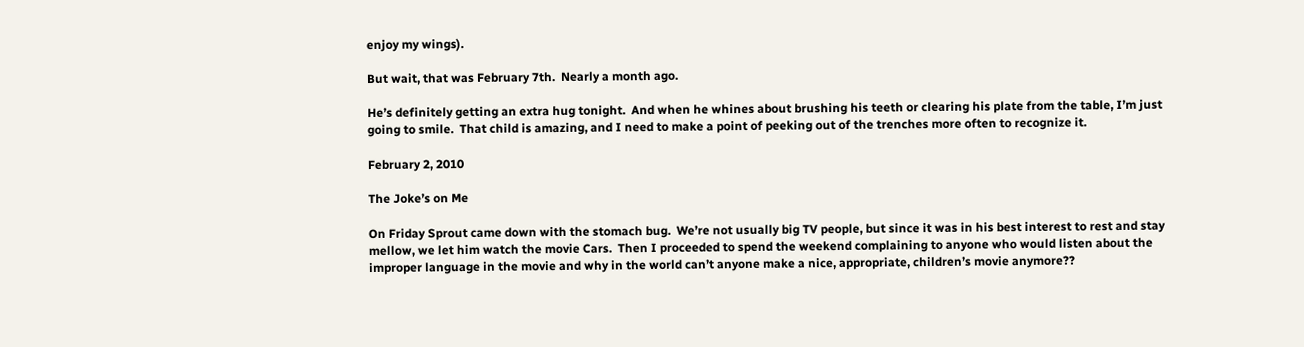enjoy my wings).

But wait, that was February 7th.  Nearly a month ago.

He’s definitely getting an extra hug tonight.  And when he whines about brushing his teeth or clearing his plate from the table, I’m just going to smile.  That child is amazing, and I need to make a point of peeking out of the trenches more often to recognize it.

February 2, 2010

The Joke’s on Me

On Friday Sprout came down with the stomach bug.  We’re not usually big TV people, but since it was in his best interest to rest and stay mellow, we let him watch the movie Cars.  Then I proceeded to spend the weekend complaining to anyone who would listen about the improper language in the movie and why in the world can’t anyone make a nice, appropriate, children’s movie anymore??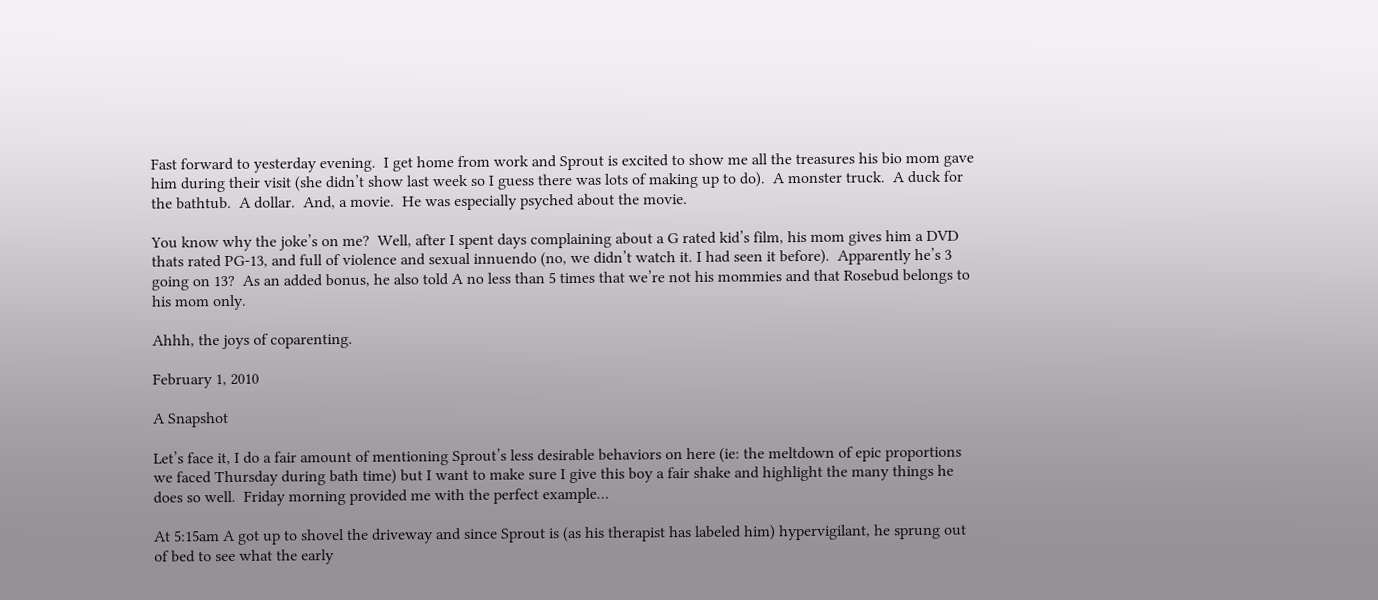Fast forward to yesterday evening.  I get home from work and Sprout is excited to show me all the treasures his bio mom gave him during their visit (she didn’t show last week so I guess there was lots of making up to do).  A monster truck.  A duck for the bathtub.  A dollar.  And, a movie.  He was especially psyched about the movie.

You know why the joke’s on me?  Well, after I spent days complaining about a G rated kid’s film, his mom gives him a DVD thats rated PG-13, and full of violence and sexual innuendo (no, we didn’t watch it. I had seen it before).  Apparently he’s 3 going on 13?  As an added bonus, he also told A no less than 5 times that we’re not his mommies and that Rosebud belongs to his mom only.

Ahhh, the joys of coparenting.

February 1, 2010

A Snapshot

Let’s face it, I do a fair amount of mentioning Sprout’s less desirable behaviors on here (ie: the meltdown of epic proportions we faced Thursday during bath time) but I want to make sure I give this boy a fair shake and highlight the many things he does so well.  Friday morning provided me with the perfect example…

At 5:15am A got up to shovel the driveway and since Sprout is (as his therapist has labeled him) hypervigilant, he sprung out of bed to see what the early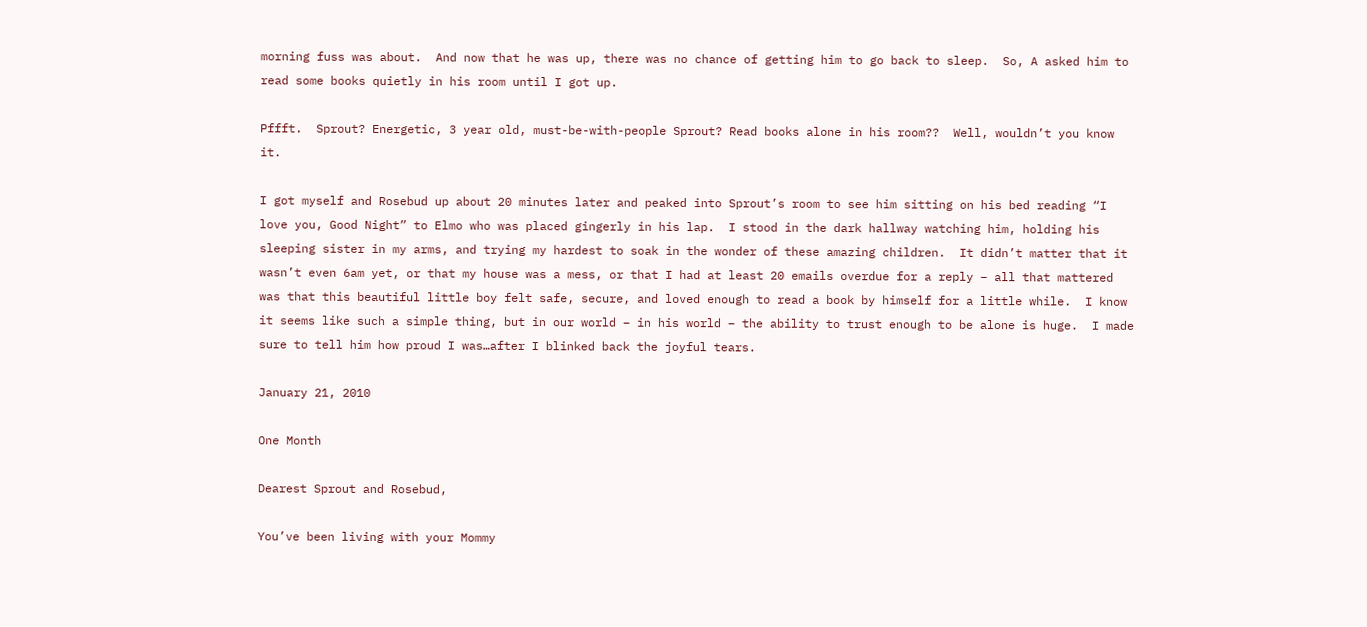morning fuss was about.  And now that he was up, there was no chance of getting him to go back to sleep.  So, A asked him to read some books quietly in his room until I got up.

Pffft.  Sprout? Energetic, 3 year old, must-be-with-people Sprout? Read books alone in his room??  Well, wouldn’t you know it.

I got myself and Rosebud up about 20 minutes later and peaked into Sprout’s room to see him sitting on his bed reading “I love you, Good Night” to Elmo who was placed gingerly in his lap.  I stood in the dark hallway watching him, holding his sleeping sister in my arms, and trying my hardest to soak in the wonder of these amazing children.  It didn’t matter that it wasn’t even 6am yet, or that my house was a mess, or that I had at least 20 emails overdue for a reply – all that mattered was that this beautiful little boy felt safe, secure, and loved enough to read a book by himself for a little while.  I know it seems like such a simple thing, but in our world – in his world – the ability to trust enough to be alone is huge.  I made sure to tell him how proud I was…after I blinked back the joyful tears.

January 21, 2010

One Month

Dearest Sprout and Rosebud,

You’ve been living with your Mommy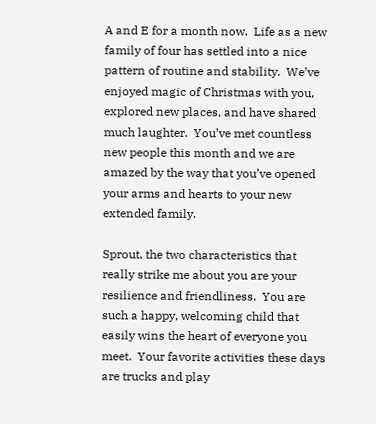A and E for a month now.  Life as a new family of four has settled into a nice pattern of routine and stability.  We’ve enjoyed magic of Christmas with you, explored new places, and have shared much laughter.  You’ve met countless new people this month and we are amazed by the way that you’ve opened your arms and hearts to your new extended family.

Sprout, the two characteristics that really strike me about you are your resilience and friendliness.  You are such a happy, welcoming child that easily wins the heart of everyone you meet.  Your favorite activities these days are trucks and play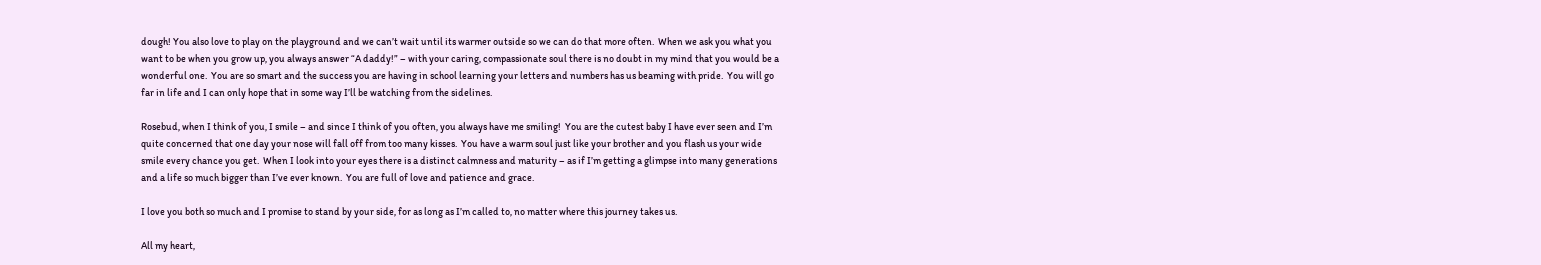dough! You also love to play on the playground and we can’t wait until its warmer outside so we can do that more often.  When we ask you what you want to be when you grow up, you always answer “A daddy!” – with your caring, compassionate soul there is no doubt in my mind that you would be a wonderful one.  You are so smart and the success you are having in school learning your letters and numbers has us beaming with pride.  You will go far in life and I can only hope that in some way I’ll be watching from the sidelines.

Rosebud, when I think of you, I smile – and since I think of you often, you always have me smiling!  You are the cutest baby I have ever seen and I’m quite concerned that one day your nose will fall off from too many kisses.  You have a warm soul just like your brother and you flash us your wide smile every chance you get.  When I look into your eyes there is a distinct calmness and maturity – as if I’m getting a glimpse into many generations and a life so much bigger than I’ve ever known.  You are full of love and patience and grace.

I love you both so much and I promise to stand by your side, for as long as I’m called to, no matter where this journey takes us.

All my heart,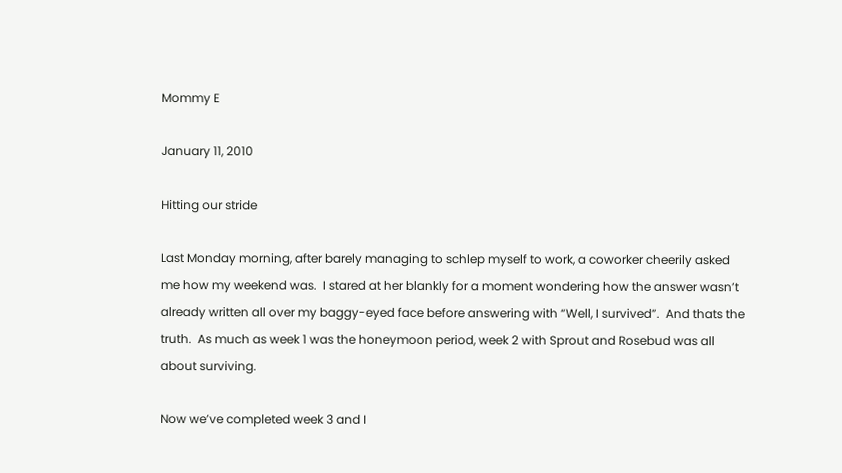Mommy E

January 11, 2010

Hitting our stride

Last Monday morning, after barely managing to schlep myself to work, a coworker cheerily asked me how my weekend was.  I stared at her blankly for a moment wondering how the answer wasn’t already written all over my baggy-eyed face before answering with “Well, I survived”.  And thats the truth.  As much as week 1 was the honeymoon period, week 2 with Sprout and Rosebud was all about surviving.

Now we’ve completed week 3 and I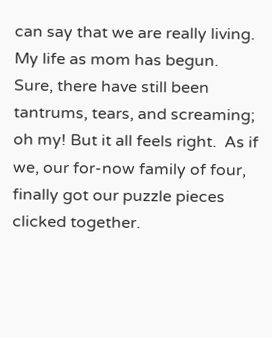can say that we are really living.  My life as mom has begun.  Sure, there have still been tantrums, tears, and screaming; oh my! But it all feels right.  As if we, our for-now family of four, finally got our puzzle pieces clicked together.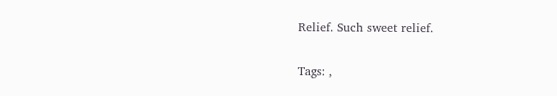Relief. Such sweet relief.

Tags: ,